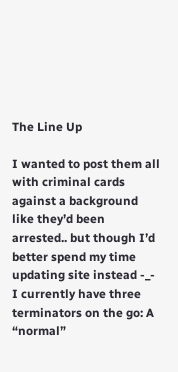The Line Up

I wanted to post them all with criminal cards against a background like they’d been arrested.. but though I’d better spend my time updating site instead -_- I currently have three terminators on the go: A “normal”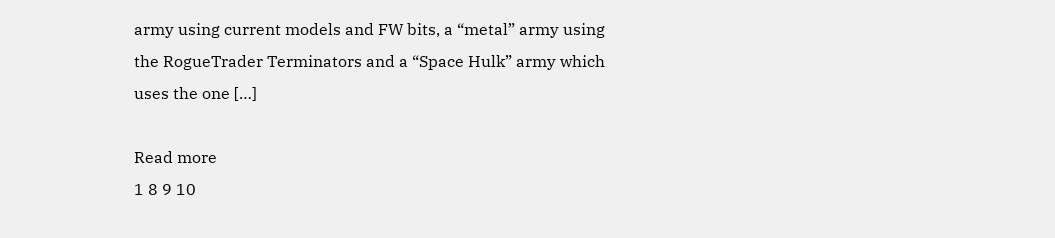army using current models and FW bits, a “metal” army using the RogueTrader Terminators and a “Space Hulk” army which uses the one […]

Read more
1 8 9 10